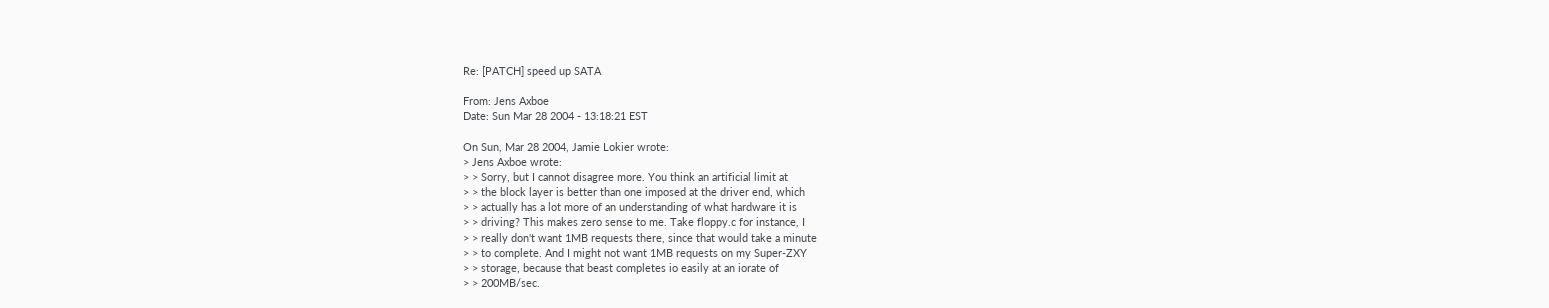Re: [PATCH] speed up SATA

From: Jens Axboe
Date: Sun Mar 28 2004 - 13:18:21 EST

On Sun, Mar 28 2004, Jamie Lokier wrote:
> Jens Axboe wrote:
> > Sorry, but I cannot disagree more. You think an artificial limit at
> > the block layer is better than one imposed at the driver end, which
> > actually has a lot more of an understanding of what hardware it is
> > driving? This makes zero sense to me. Take floppy.c for instance, I
> > really don't want 1MB requests there, since that would take a minute
> > to complete. And I might not want 1MB requests on my Super-ZXY
> > storage, because that beast completes io easily at an iorate of
> > 200MB/sec.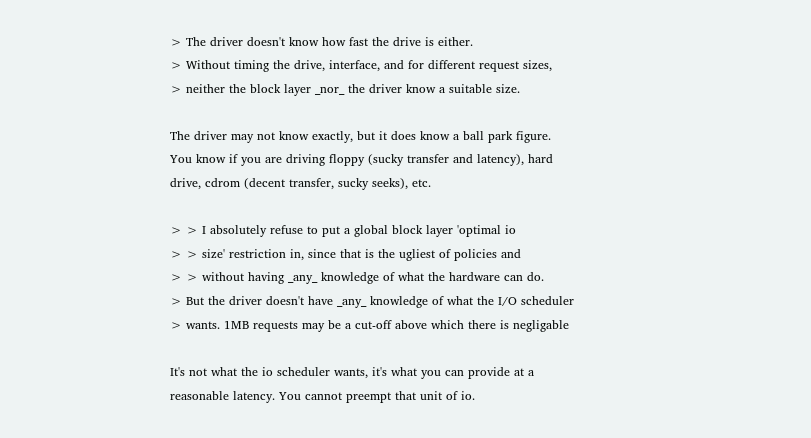> The driver doesn't know how fast the drive is either.
> Without timing the drive, interface, and for different request sizes,
> neither the block layer _nor_ the driver know a suitable size.

The driver may not know exactly, but it does know a ball park figure.
You know if you are driving floppy (sucky transfer and latency), hard
drive, cdrom (decent transfer, sucky seeks), etc.

> > I absolutely refuse to put a global block layer 'optimal io
> > size' restriction in, since that is the ugliest of policies and
> > without having _any_ knowledge of what the hardware can do.
> But the driver doesn't have _any_ knowledge of what the I/O scheduler
> wants. 1MB requests may be a cut-off above which there is negligable

It's not what the io scheduler wants, it's what you can provide at a
reasonable latency. You cannot preempt that unit of io.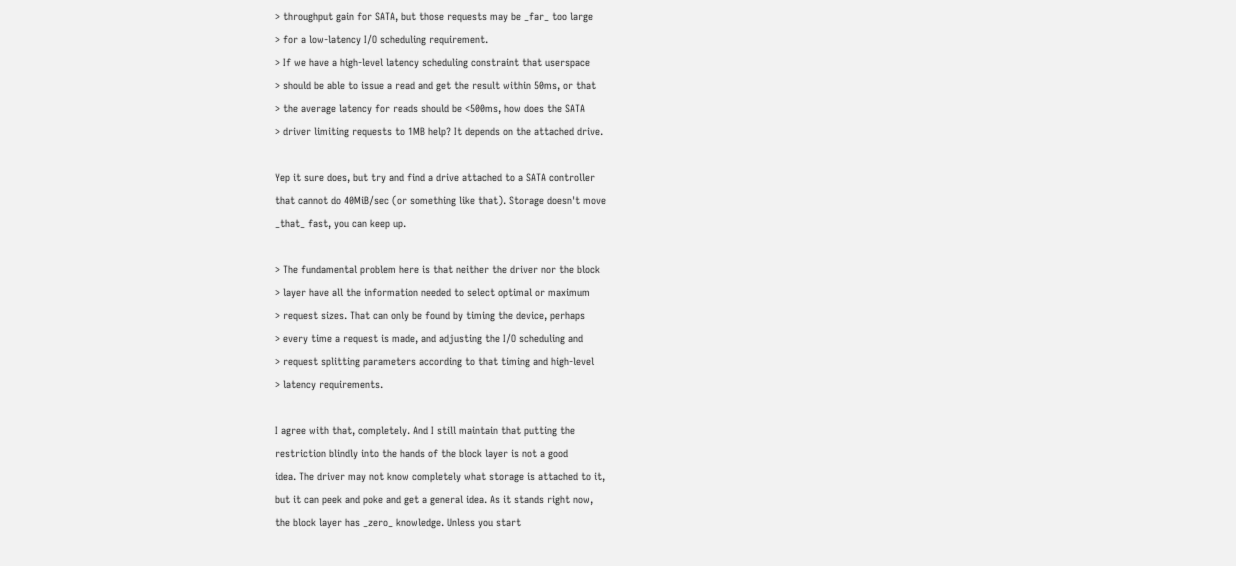> throughput gain for SATA, but those requests may be _far_ too large
> for a low-latency I/O scheduling requirement.
> If we have a high-level latency scheduling constraint that userspace
> should be able to issue a read and get the result within 50ms, or that
> the average latency for reads should be <500ms, how does the SATA
> driver limiting requests to 1MB help? It depends on the attached drive.

Yep it sure does, but try and find a drive attached to a SATA controller
that cannot do 40MiB/sec (or something like that). Storage doesn't move
_that_ fast, you can keep up.

> The fundamental problem here is that neither the driver nor the block
> layer have all the information needed to select optimal or maximum
> request sizes. That can only be found by timing the device, perhaps
> every time a request is made, and adjusting the I/O scheduling and
> request splitting parameters according to that timing and high-level
> latency requirements.

I agree with that, completely. And I still maintain that putting the
restriction blindly into the hands of the block layer is not a good
idea. The driver may not know completely what storage is attached to it,
but it can peek and poke and get a general idea. As it stands right now,
the block layer has _zero_ knowledge. Unless you start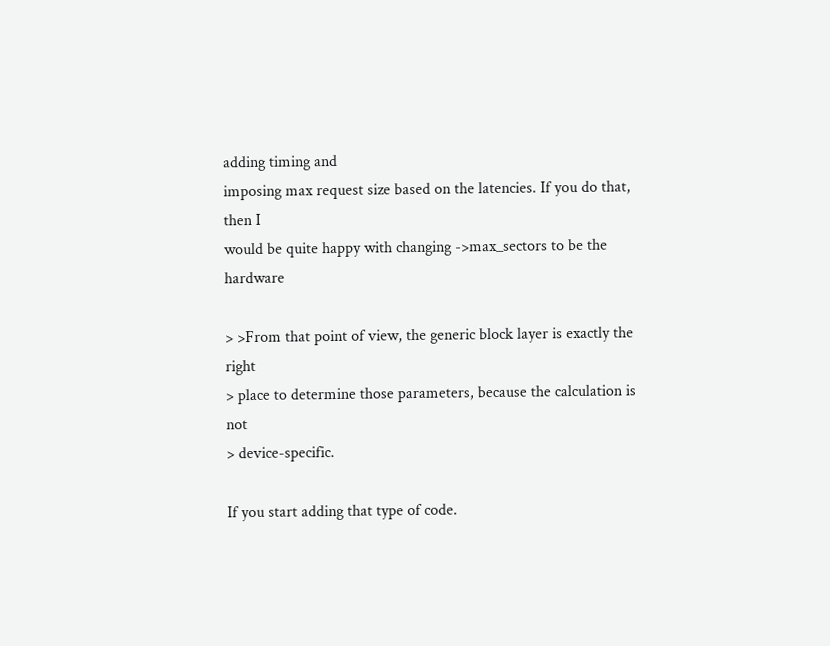adding timing and
imposing max request size based on the latencies. If you do that, then I
would be quite happy with changing ->max_sectors to be the hardware

> >From that point of view, the generic block layer is exactly the right
> place to determine those parameters, because the calculation is not
> device-specific.

If you start adding that type of code.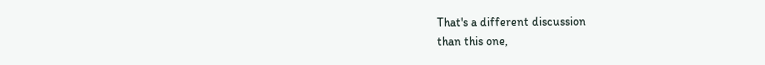That's a different discussion
than this one,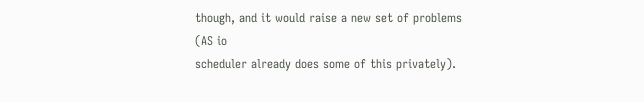though, and it would raise a new set of problems (AS io
scheduler already does some of this privately).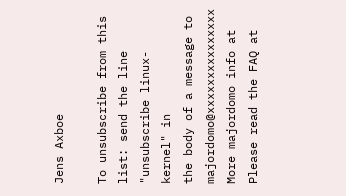Jens Axboe

To unsubscribe from this list: send the line "unsubscribe linux-kernel" in
the body of a message to majordomo@xxxxxxxxxxxxxxx
More majordomo info at
Please read the FAQ at